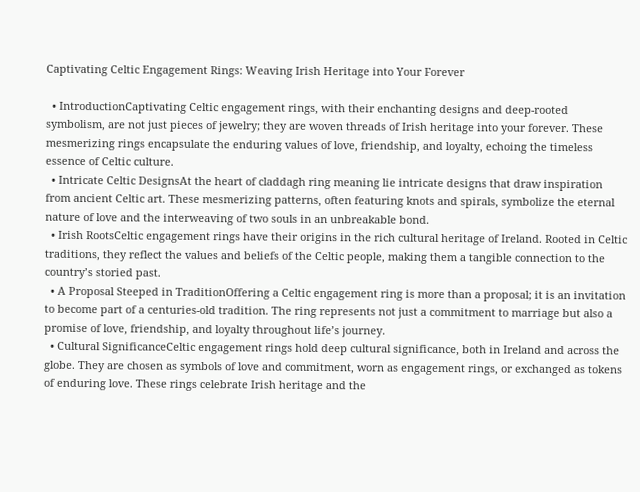Captivating Celtic Engagement Rings: Weaving Irish Heritage into Your Forever

  • IntroductionCaptivating Celtic engagement rings, with their enchanting designs and deep-rooted symbolism, are not just pieces of jewelry; they are woven threads of Irish heritage into your forever. These mesmerizing rings encapsulate the enduring values of love, friendship, and loyalty, echoing the timeless essence of Celtic culture.
  • Intricate Celtic DesignsAt the heart of claddagh ring meaning lie intricate designs that draw inspiration from ancient Celtic art. These mesmerizing patterns, often featuring knots and spirals, symbolize the eternal nature of love and the interweaving of two souls in an unbreakable bond.
  • Irish RootsCeltic engagement rings have their origins in the rich cultural heritage of Ireland. Rooted in Celtic traditions, they reflect the values and beliefs of the Celtic people, making them a tangible connection to the country’s storied past.
  • A Proposal Steeped in TraditionOffering a Celtic engagement ring is more than a proposal; it is an invitation to become part of a centuries-old tradition. The ring represents not just a commitment to marriage but also a promise of love, friendship, and loyalty throughout life’s journey.
  • Cultural SignificanceCeltic engagement rings hold deep cultural significance, both in Ireland and across the globe. They are chosen as symbols of love and commitment, worn as engagement rings, or exchanged as tokens of enduring love. These rings celebrate Irish heritage and the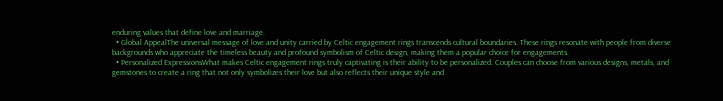enduring values that define love and marriage.
  • Global AppealThe universal message of love and unity carried by Celtic engagement rings transcends cultural boundaries. These rings resonate with people from diverse backgrounds who appreciate the timeless beauty and profound symbolism of Celtic design, making them a popular choice for engagements.
  • Personalized ExpressionsWhat makes Celtic engagement rings truly captivating is their ability to be personalized. Couples can choose from various designs, metals, and gemstones to create a ring that not only symbolizes their love but also reflects their unique style and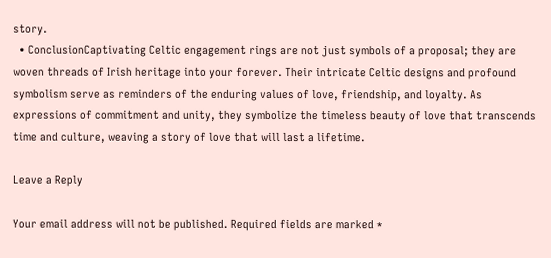story.
  • ConclusionCaptivating Celtic engagement rings are not just symbols of a proposal; they are woven threads of Irish heritage into your forever. Their intricate Celtic designs and profound symbolism serve as reminders of the enduring values of love, friendship, and loyalty. As expressions of commitment and unity, they symbolize the timeless beauty of love that transcends time and culture, weaving a story of love that will last a lifetime.

Leave a Reply

Your email address will not be published. Required fields are marked *